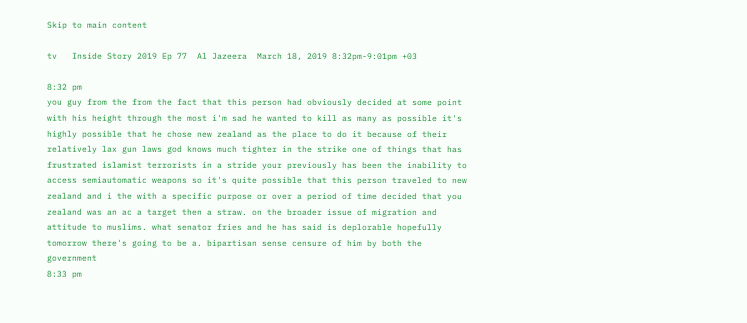Skip to main content

tv   Inside Story 2019 Ep 77  Al Jazeera  March 18, 2019 8:32pm-9:01pm +03

8:32 pm
you guy from the from the fact that this person had obviously decided at some point with his height through the most i'm sad he wanted to kill as many as possible it's highly possible that he chose new zealand as the place to do it because of their relatively lax gun laws god knows much tighter in the strike one of things that has frustrated islamist terrorists in a stride your previously has been the inability to access semiautomatic weapons so it's quite possible that this person traveled to new zealand and i the with a specific purpose or over a period of time decided that you zealand was an ac a target then a straw. on the broader issue of migration and attitude to muslims. what senator fries and he has said is deplorable hopefully tomorrow there's going to be a. bipartisan sense censure of him by both the government
8:33 pm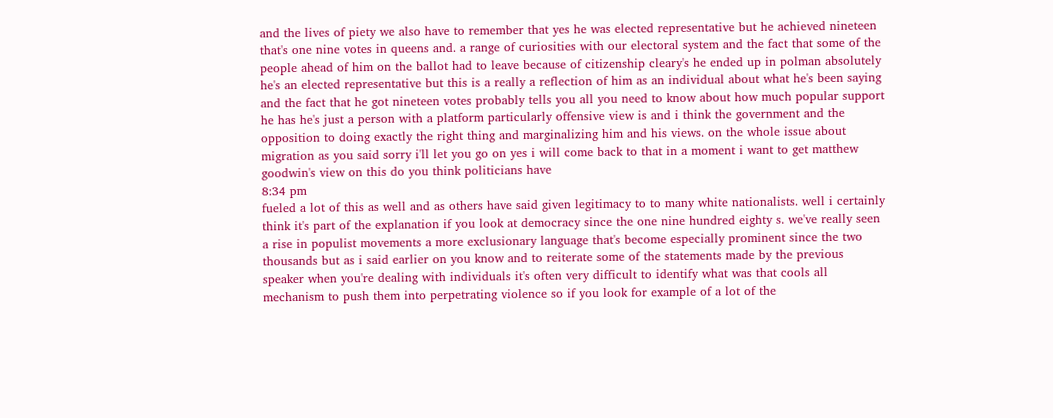and the lives of piety we also have to remember that yes he was elected representative but he achieved nineteen that's one nine votes in queens and. a range of curiosities with our electoral system and the fact that some of the people ahead of him on the ballot had to leave because of citizenship cleary's he ended up in polman absolutely he's an elected representative but this is a really a reflection of him as an individual about what he's been saying and the fact that he got nineteen votes probably tells you all you need to know about how much popular support he has he's just a person with a platform particularly offensive view is and i think the government and the opposition to doing exactly the right thing and marginalizing him and his views. on the whole issue about migration as you said sorry i'll let you go on yes i will come back to that in a moment i want to get matthew goodwin's view on this do you think politicians have
8:34 pm
fueled a lot of this as well and as others have said given legitimacy to to many white nationalists. well i certainly think it's part of the explanation if you look at democracy since the one nine hundred eighty s. we've really seen a rise in populist movements a more exclusionary language that's become especially prominent since the two thousands but as i said earlier on you know and to reiterate some of the statements made by the previous speaker when you're dealing with individuals it's often very difficult to identify what was that cools all mechanism to push them into perpetrating violence so if you look for example of a lot of the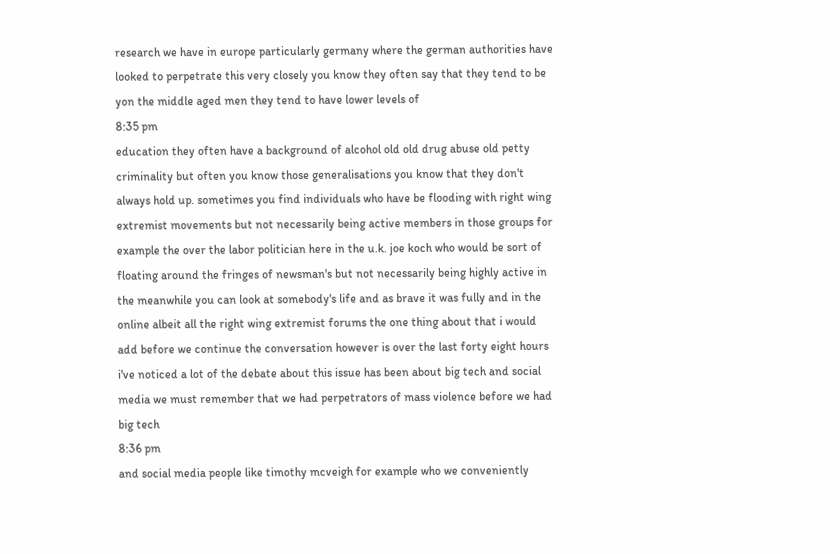research we have in europe particularly germany where the german authorities have looked to perpetrate this very closely you know they often say that they tend to be yon the middle aged men they tend to have lower levels of
8:35 pm
education they often have a background of alcohol old old drug abuse old petty criminality but often you know those generalisations you know that they don't always hold up. sometimes you find individuals who have be flooding with right wing extremist movements but not necessarily being active members in those groups for example the over the labor politician here in the u.k. joe koch who would be sort of floating around the fringes of newsman's but not necessarily being highly active in the meanwhile you can look at somebody's life and as brave it was fully and in the online albeit all the right wing extremist forums the one thing about that i would add before we continue the conversation however is over the last forty eight hours i've noticed a lot of the debate about this issue has been about big tech and social media we must remember that we had perpetrators of mass violence before we had big tech
8:36 pm
and social media people like timothy mcveigh for example who we conveniently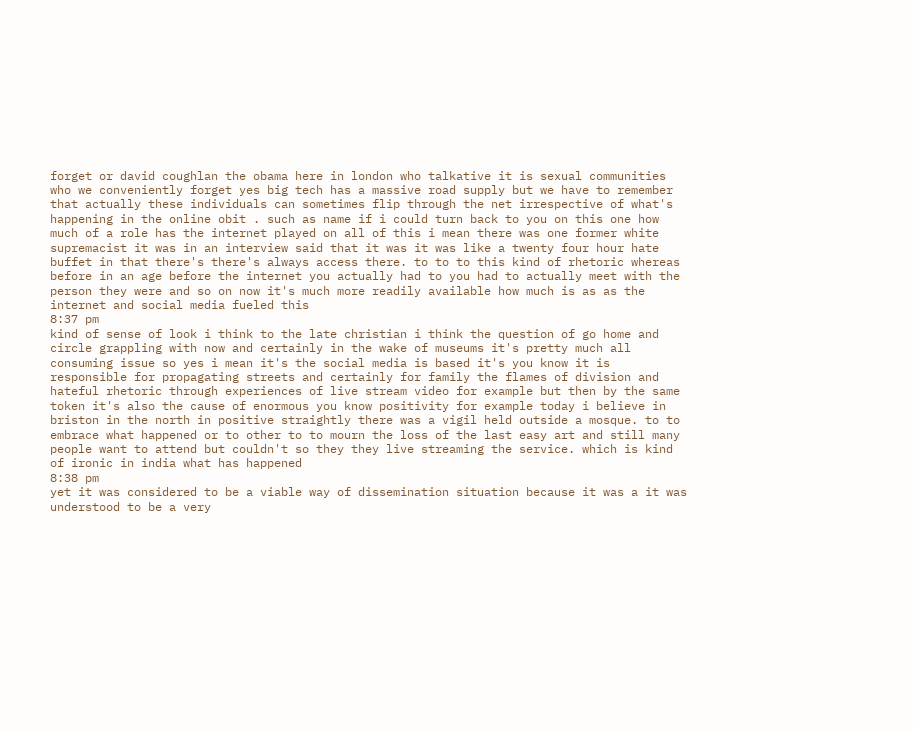forget or david coughlan the obama here in london who talkative it is sexual communities who we conveniently forget yes big tech has a massive road supply but we have to remember that actually these individuals can sometimes flip through the net irrespective of what's happening in the online obit . such as name if i could turn back to you on this one how much of a role has the internet played on all of this i mean there was one former white supremacist it was in an interview said that it was it was like a twenty four hour hate buffet in that there's there's always access there. to to to this kind of rhetoric whereas before in an age before the internet you actually had to you had to actually meet with the person they were and so on now it's much more readily available how much is as as the internet and social media fueled this
8:37 pm
kind of sense of look i think to the late christian i think the question of go home and circle grappling with now and certainly in the wake of museums it's pretty much all consuming issue so yes i mean it's the social media is based it's you know it is responsible for propagating streets and certainly for family the flames of division and hateful rhetoric through experiences of live stream video for example but then by the same token it's also the cause of enormous you know positivity for example today i believe in briston in the north in positive straightly there was a vigil held outside a mosque. to to embrace what happened or to other to to mourn the loss of the last easy art and still many people want to attend but couldn't so they they live streaming the service. which is kind of ironic in india what has happened
8:38 pm
yet it was considered to be a viable way of dissemination situation because it was a it was understood to be a very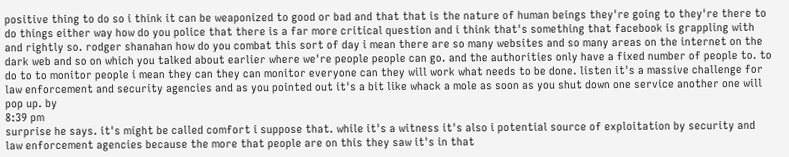positive thing to do so i think it can be weaponized to good or bad and that that is the nature of human beings they're going to they're there to do things either way how do you police that there is a far more critical question and i think that's something that facebook is grappling with and rightly so. rodger shanahan how do you combat this sort of day i mean there are so many websites and so many areas on the internet on the dark web and so on which you talked about earlier where we're people people can go. and the authorities only have a fixed number of people to. to do to to monitor people i mean they can they can monitor everyone can they will work what needs to be done. listen it's a massive challenge for law enforcement and security agencies and as you pointed out it's a bit like whack a mole as soon as you shut down one service another one will pop up. by
8:39 pm
surprise he says. it's might be called comfort i suppose that. while it's a witness it's also i potential source of exploitation by security and law enforcement agencies because the more that people are on this they saw it's in that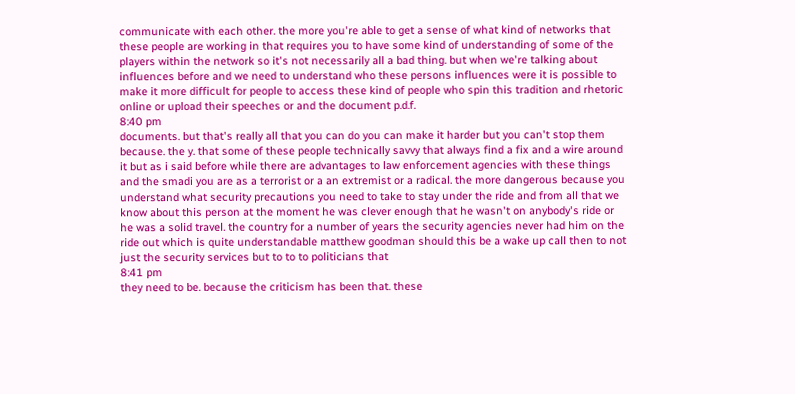communicate with each other. the more you're able to get a sense of what kind of networks that these people are working in that requires you to have some kind of understanding of some of the players within the network so it's not necessarily all a bad thing. but when we're talking about influences before and we need to understand who these persons influences were it is possible to make it more difficult for people to access these kind of people who spin this tradition and rhetoric online or upload their speeches or and the document p.d.f.
8:40 pm
documents. but that's really all that you can do you can make it harder but you can't stop them because. the y. that some of these people technically savvy that always find a fix and a wire around it but as i said before while there are advantages to law enforcement agencies with these things and the smadi you are as a terrorist or a an extremist or a radical. the more dangerous because you understand what security precautions you need to take to stay under the ride and from all that we know about this person at the moment he was clever enough that he wasn't on anybody's ride or he was a solid travel. the country for a number of years the security agencies never had him on the ride out which is quite understandable matthew goodman should this be a wake up call then to not just the security services but to to to politicians that
8:41 pm
they need to be. because the criticism has been that. these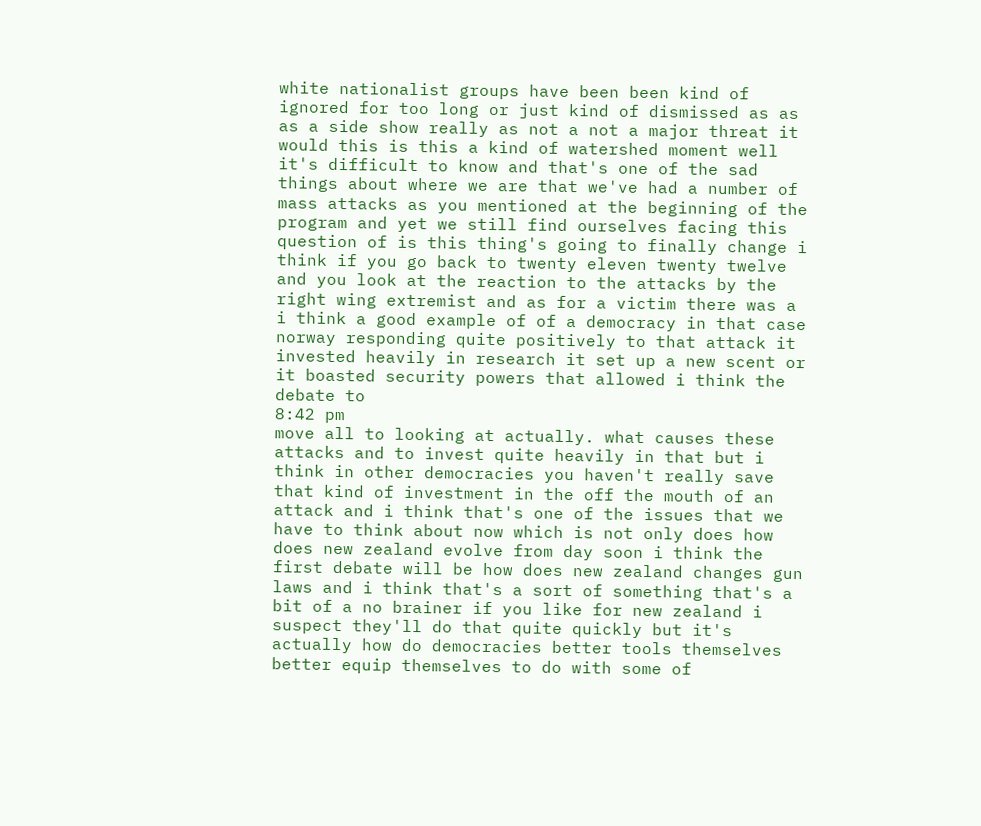white nationalist groups have been been kind of ignored for too long or just kind of dismissed as as as a side show really as not a not a major threat it would this is this a kind of watershed moment well it's difficult to know and that's one of the sad things about where we are that we've had a number of mass attacks as you mentioned at the beginning of the program and yet we still find ourselves facing this question of is this thing's going to finally change i think if you go back to twenty eleven twenty twelve and you look at the reaction to the attacks by the right wing extremist and as for a victim there was a i think a good example of of a democracy in that case norway responding quite positively to that attack it invested heavily in research it set up a new scent or it boasted security powers that allowed i think the debate to
8:42 pm
move all to looking at actually. what causes these attacks and to invest quite heavily in that but i think in other democracies you haven't really save that kind of investment in the off the mouth of an attack and i think that's one of the issues that we have to think about now which is not only does how does new zealand evolve from day soon i think the first debate will be how does new zealand changes gun laws and i think that's a sort of something that's a bit of a no brainer if you like for new zealand i suspect they'll do that quite quickly but it's actually how do democracies better tools themselves better equip themselves to do with some of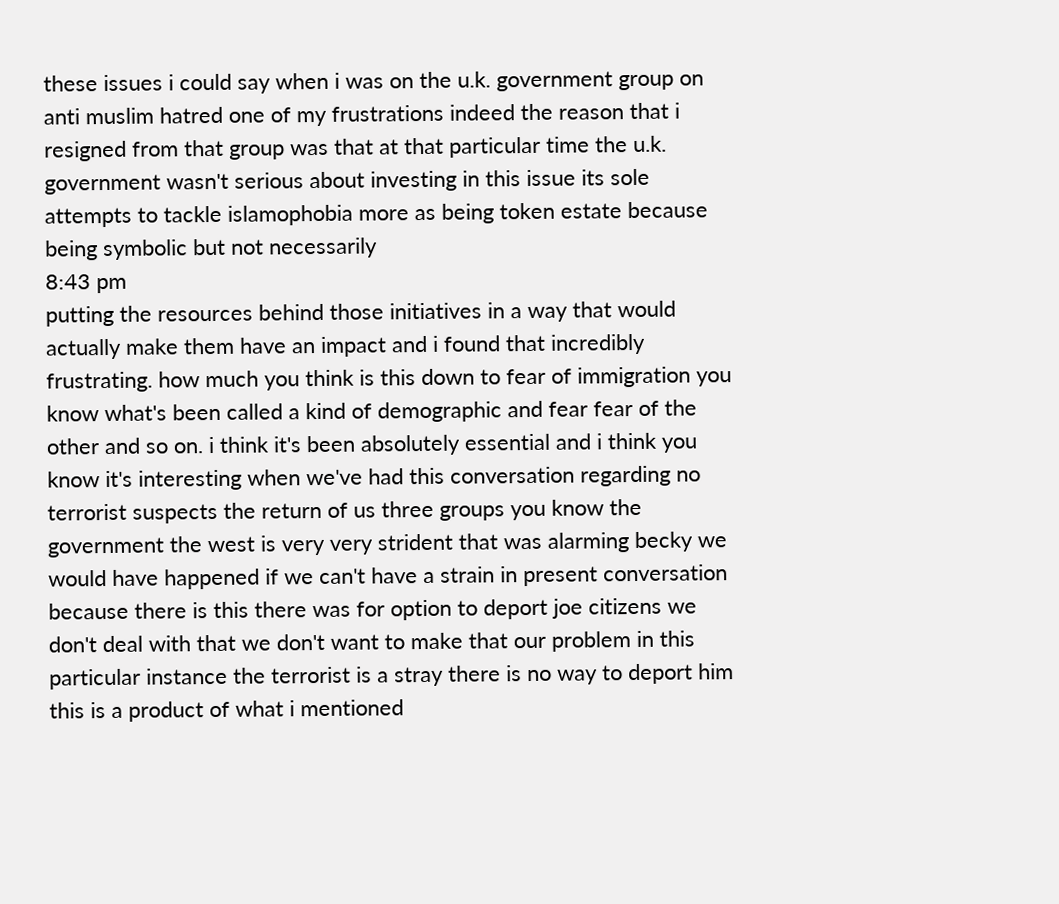these issues i could say when i was on the u.k. government group on anti muslim hatred one of my frustrations indeed the reason that i resigned from that group was that at that particular time the u.k. government wasn't serious about investing in this issue its sole attempts to tackle islamophobia more as being token estate because being symbolic but not necessarily
8:43 pm
putting the resources behind those initiatives in a way that would actually make them have an impact and i found that incredibly frustrating. how much you think is this down to fear of immigration you know what's been called a kind of demographic and fear fear of the other and so on. i think it's been absolutely essential and i think you know it's interesting when we've had this conversation regarding no terrorist suspects the return of us three groups you know the government the west is very very strident that was alarming becky we would have happened if we can't have a strain in present conversation because there is this there was for option to deport joe citizens we don't deal with that we don't want to make that our problem in this particular instance the terrorist is a stray there is no way to deport him this is a product of what i mentioned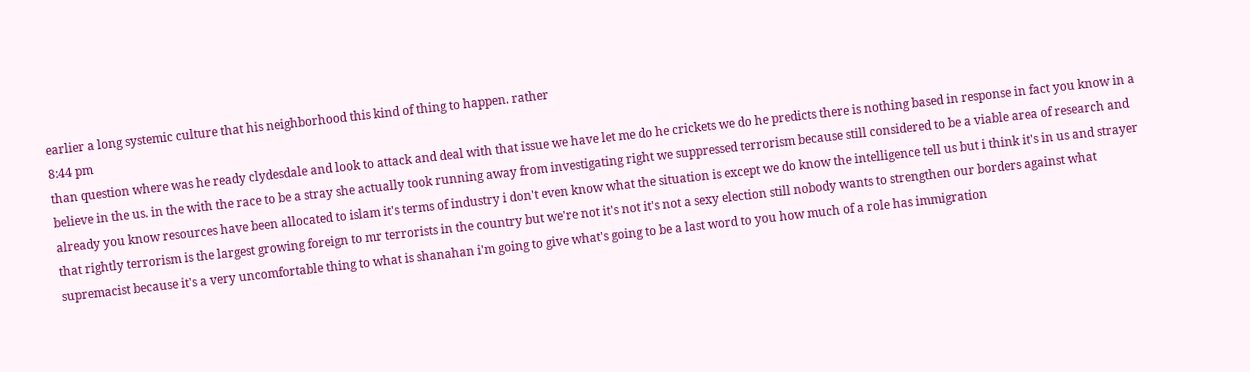earlier a long systemic culture that his neighborhood this kind of thing to happen. rather
8:44 pm
than question where was he ready clydesdale and look to attack and deal with that issue we have let me do he crickets we do he predicts there is nothing based in response in fact you know in a believe in the us. in the with the race to be a stray she actually took running away from investigating right we suppressed terrorism because still considered to be a viable area of research and already you know resources have been allocated to islam it's terms of industry i don't even know what the situation is except we do know the intelligence tell us but i think it's in us and strayer that rightly terrorism is the largest growing foreign to mr terrorists in the country but we're not it's not it's not a sexy election still nobody wants to strengthen our borders against what supremacist because it's a very uncomfortable thing to what is shanahan i'm going to give what's going to be a last word to you how much of a role has immigration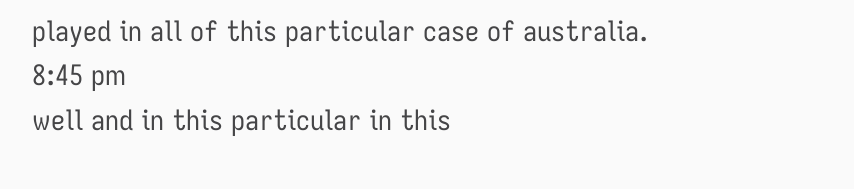played in all of this particular case of australia.
8:45 pm
well and in this particular in this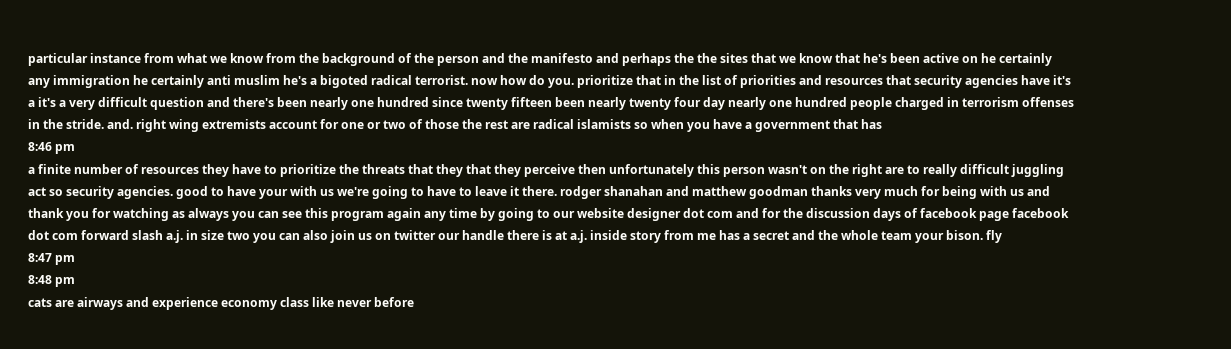particular instance from what we know from the background of the person and the manifesto and perhaps the the sites that we know that he's been active on he certainly any immigration he certainly anti muslim he's a bigoted radical terrorist. now how do you. prioritize that in the list of priorities and resources that security agencies have it's a it's a very difficult question and there's been nearly one hundred since twenty fifteen been nearly twenty four day nearly one hundred people charged in terrorism offenses in the stride. and. right wing extremists account for one or two of those the rest are radical islamists so when you have a government that has
8:46 pm
a finite number of resources they have to prioritize the threats that they that they perceive then unfortunately this person wasn't on the right are to really difficult juggling act so security agencies. good to have your with us we're going to have to leave it there. rodger shanahan and matthew goodman thanks very much for being with us and thank you for watching as always you can see this program again any time by going to our website designer dot com and for the discussion days of facebook page facebook dot com forward slash a.j. in size two you can also join us on twitter our handle there is at a.j. inside story from me has a secret and the whole team your bison. fly
8:47 pm
8:48 pm
cats are airways and experience economy class like never before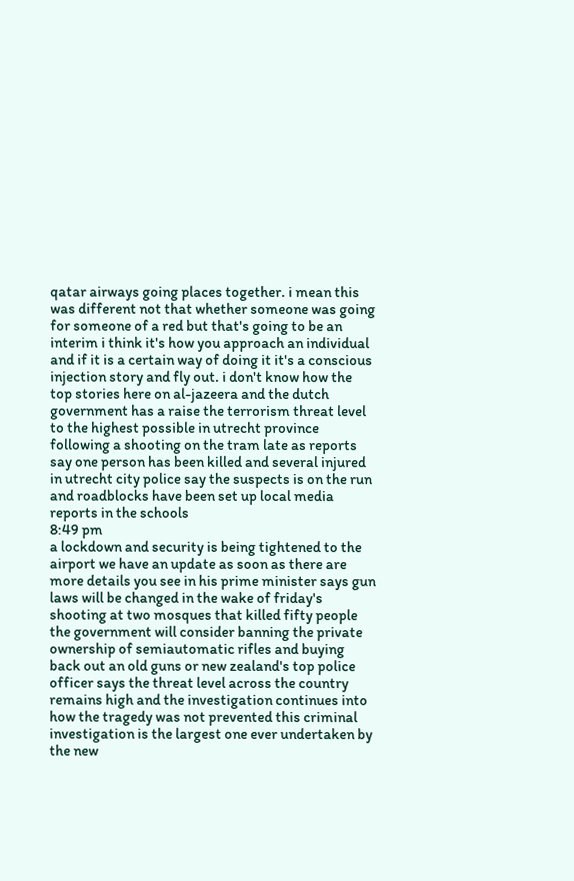qatar airways going places together. i mean this was different not that whether someone was going for someone of a red but that's going to be an interim i think it's how you approach an individual and if it is a certain way of doing it it's a conscious injection story and fly out. i don't know how the top stories here on al-jazeera and the dutch government has a raise the terrorism threat level to the highest possible in utrecht province following a shooting on the tram late as reports say one person has been killed and several injured in utrecht city police say the suspects is on the run and roadblocks have been set up local media reports in the schools
8:49 pm
a lockdown and security is being tightened to the airport we have an update as soon as there are more details you see in his prime minister says gun laws will be changed in the wake of friday's shooting at two mosques that killed fifty people the government will consider banning the private ownership of semiautomatic rifles and buying back out an old guns or new zealand's top police officer says the threat level across the country remains high and the investigation continues into how the tragedy was not prevented this criminal investigation is the largest one ever undertaken by the new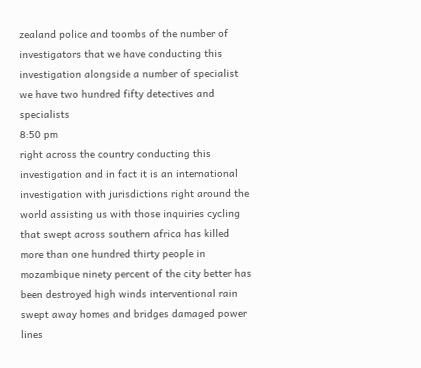zealand police and toombs of the number of investigators that we have conducting this investigation alongside a number of specialist we have two hundred fifty detectives and specialists
8:50 pm
right across the country conducting this investigation and in fact it is an international investigation with jurisdictions right around the world assisting us with those inquiries cycling that swept across southern africa has killed more than one hundred thirty people in mozambique ninety percent of the city better has been destroyed high winds interventional rain swept away homes and bridges damaged power lines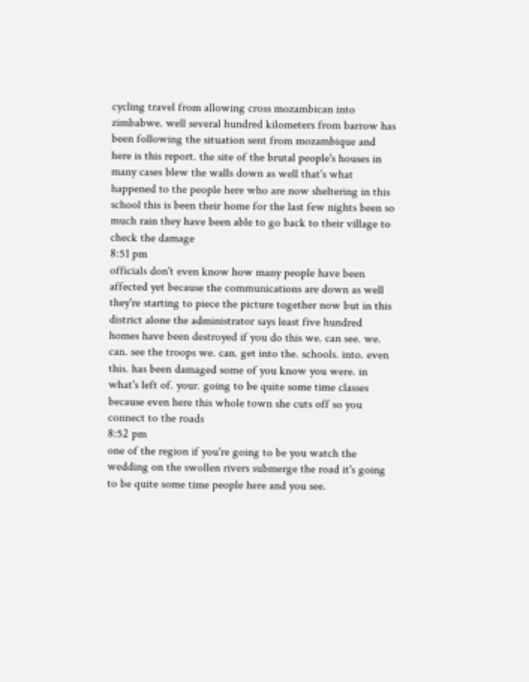cycling travel from allowing cross mozambican into zimbabwe. well several hundred kilometers from barrow has been following the situation sent from mozambique and here is this report. the site of the brutal people's houses in many cases blew the walls down as well that's what happened to the people here who are now sheltering in this school this is been their home for the last few nights been so much rain they have been able to go back to their village to check the damage
8:51 pm
officials don't even know how many people have been affected yet because the communications are down as well they're starting to piece the picture together now but in this district alone the administrator says least five hundred homes have been destroyed if you do this we. can see. we. can. see the troops we. can. get into the. schools. into. even this. has been damaged some of you know you were. in what's left of. your. going to be quite some time classes because even here this whole town she cuts off so you connect to the roads
8:52 pm
one of the region if you're going to be you watch the wedding on the swollen rivers submerge the road it's going to be quite some time people here and you see.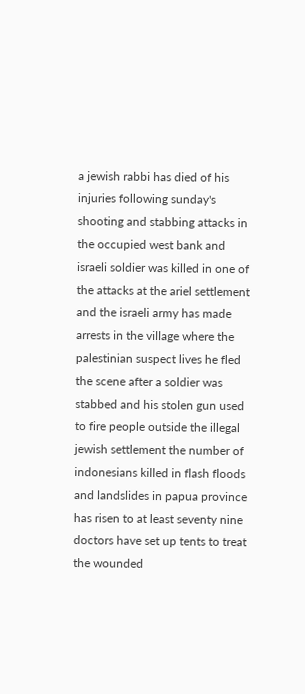a jewish rabbi has died of his injuries following sunday's shooting and stabbing attacks in the occupied west bank and israeli soldier was killed in one of the attacks at the ariel settlement and the israeli army has made arrests in the village where the palestinian suspect lives he fled the scene after a soldier was stabbed and his stolen gun used to fire people outside the illegal jewish settlement the number of indonesians killed in flash floods and landslides in papua province has risen to at least seventy nine doctors have set up tents to treat the wounded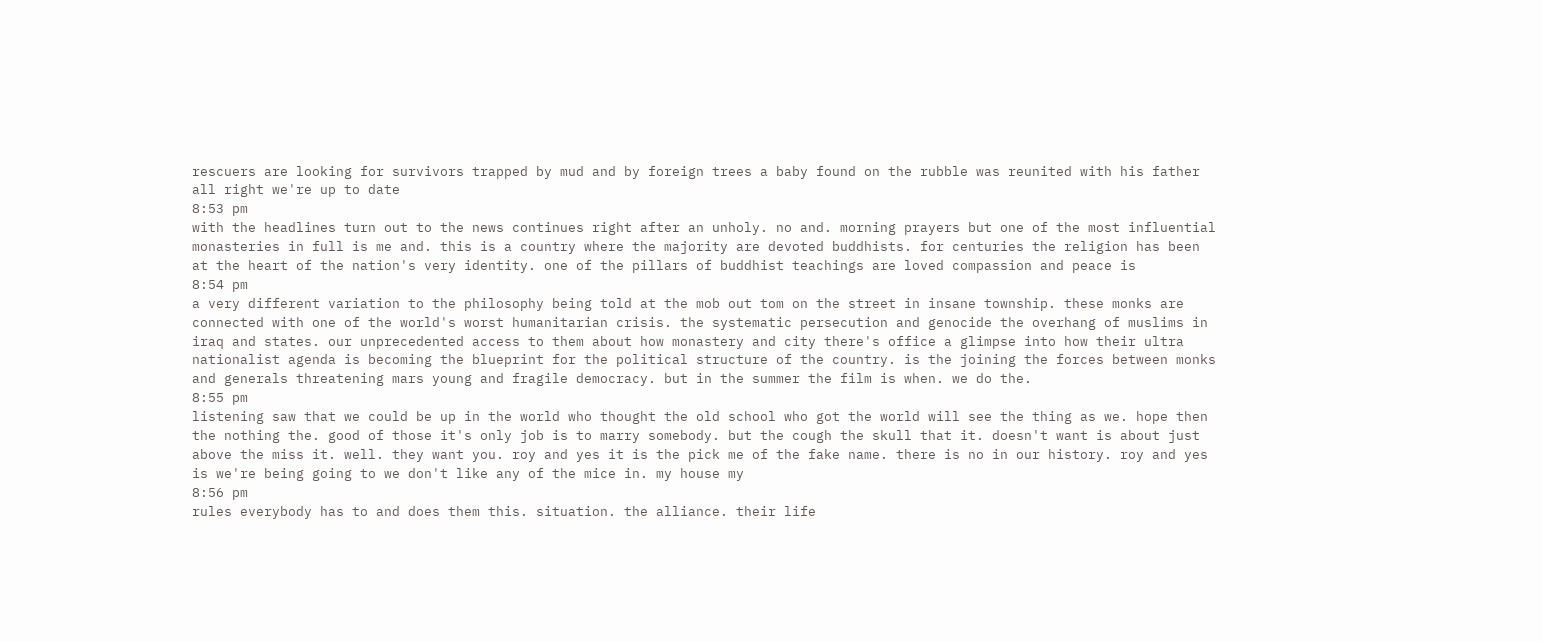rescuers are looking for survivors trapped by mud and by foreign trees a baby found on the rubble was reunited with his father all right we're up to date
8:53 pm
with the headlines turn out to the news continues right after an unholy. no and. morning prayers but one of the most influential monasteries in full is me and. this is a country where the majority are devoted buddhists. for centuries the religion has been at the heart of the nation's very identity. one of the pillars of buddhist teachings are loved compassion and peace is
8:54 pm
a very different variation to the philosophy being told at the mob out tom on the street in insane township. these monks are connected with one of the world's worst humanitarian crisis. the systematic persecution and genocide the overhang of muslims in iraq and states. our unprecedented access to them about how monastery and city there's office a glimpse into how their ultra nationalist agenda is becoming the blueprint for the political structure of the country. is the joining the forces between monks and generals threatening mars young and fragile democracy. but in the summer the film is when. we do the.
8:55 pm
listening saw that we could be up in the world who thought the old school who got the world will see the thing as we. hope then the nothing the. good of those it's only job is to marry somebody. but the cough the skull that it. doesn't want is about just above the miss it. well. they want you. roy and yes it is the pick me of the fake name. there is no in our history. roy and yes is we're being going to we don't like any of the mice in. my house my
8:56 pm
rules everybody has to and does them this. situation. the alliance. their life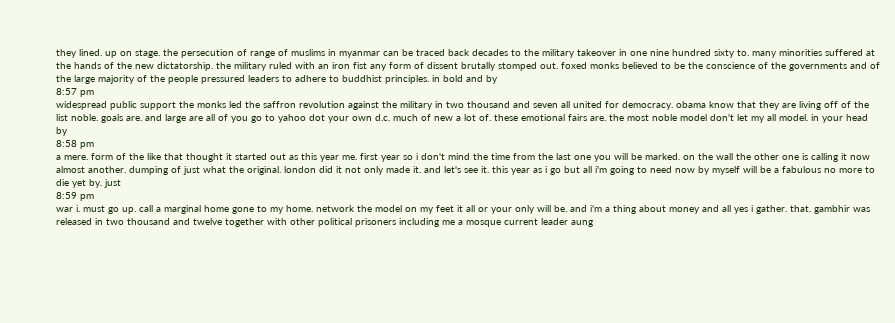they lined. up on stage. the persecution of range of muslims in myanmar can be traced back decades to the military takeover in one nine hundred sixty to. many minorities suffered at the hands of the new dictatorship. the military ruled with an iron fist any form of dissent brutally stomped out. foxed monks believed to be the conscience of the governments and of the large majority of the people pressured leaders to adhere to buddhist principles. in bold and by
8:57 pm
widespread public support the monks led the saffron revolution against the military in two thousand and seven all united for democracy. obama know that they are living off of the list noble. goals are. and large are all of you go to yahoo dot your own d.c. much of new a lot of. these emotional fairs are. the most noble model don't let my all model. in your head by
8:58 pm
a mere. form of the like that thought it started out as this year me. first year so i don't mind the time from the last one you will be marked. on the wall the other one is calling it now almost another. dumping of just what the original. london did it not only made it. and let's see it. this year as i go but all i'm going to need now by myself will be a fabulous no more to die yet by. just
8:59 pm
war i. must go up. call a marginal home gone to my home. network the model on my feet it all or your only will be. and i'm a thing about money and all yes i gather. that. gambhir was released in two thousand and twelve together with other political prisoners including me a mosque current leader aung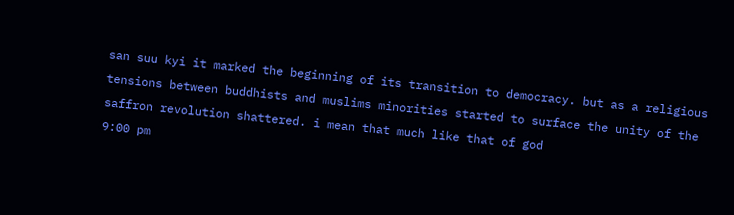san suu kyi it marked the beginning of its transition to democracy. but as a religious tensions between buddhists and muslims minorities started to surface the unity of the saffron revolution shattered. i mean that much like that of god
9:00 pm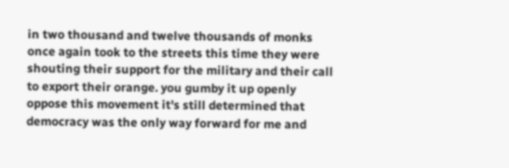in two thousand and twelve thousands of monks once again took to the streets this time they were shouting their support for the military and their call to export their orange. you gumby it up openly oppose this movement it's still determined that democracy was the only way forward for me and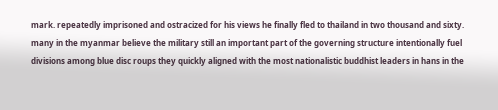mark. repeatedly imprisoned and ostracized for his views he finally fled to thailand in two thousand and sixty. many in the myanmar believe the military still an important part of the governing structure intentionally fuel divisions among blue disc roups they quickly aligned with the most nationalistic buddhist leaders in hans in the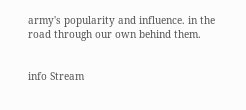army's popularity and influence. in the road through our own behind them.


info Stream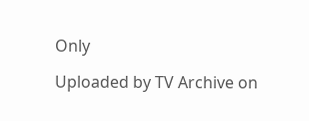Only

Uploaded by TV Archive on